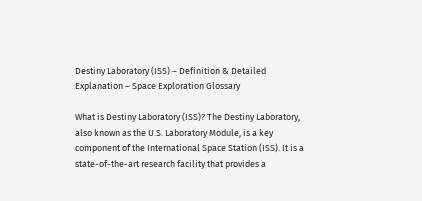Destiny Laboratory (ISS) – Definition & Detailed Explanation – Space Exploration Glossary

What is Destiny Laboratory (ISS)? The Destiny Laboratory, also known as the U.S. Laboratory Module, is a key component of the International Space Station (ISS). It is a state-of-the-art research facility that provides a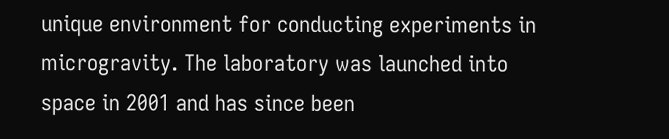unique environment for conducting experiments in microgravity. The laboratory was launched into space in 2001 and has since been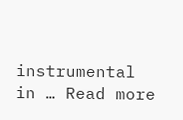instrumental in … Read more